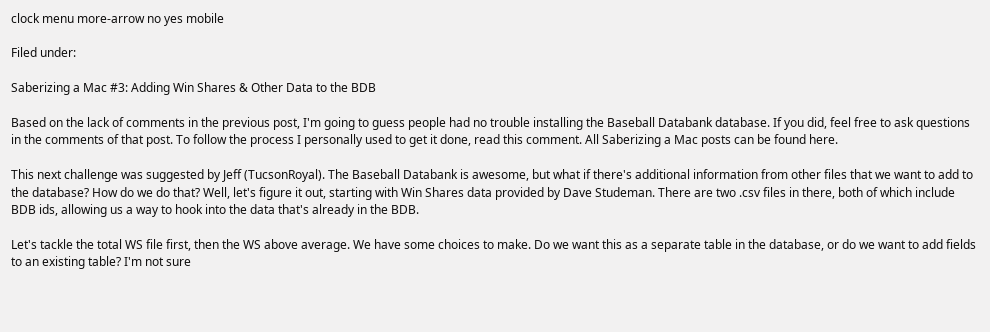clock menu more-arrow no yes mobile

Filed under:

Saberizing a Mac #3: Adding Win Shares & Other Data to the BDB

Based on the lack of comments in the previous post, I'm going to guess people had no trouble installing the Baseball Databank database. If you did, feel free to ask questions in the comments of that post. To follow the process I personally used to get it done, read this comment. All Saberizing a Mac posts can be found here.

This next challenge was suggested by Jeff (TucsonRoyal). The Baseball Databank is awesome, but what if there's additional information from other files that we want to add to the database? How do we do that? Well, let's figure it out, starting with Win Shares data provided by Dave Studeman. There are two .csv files in there, both of which include BDB ids, allowing us a way to hook into the data that's already in the BDB.

Let's tackle the total WS file first, then the WS above average. We have some choices to make. Do we want this as a separate table in the database, or do we want to add fields to an existing table? I'm not sure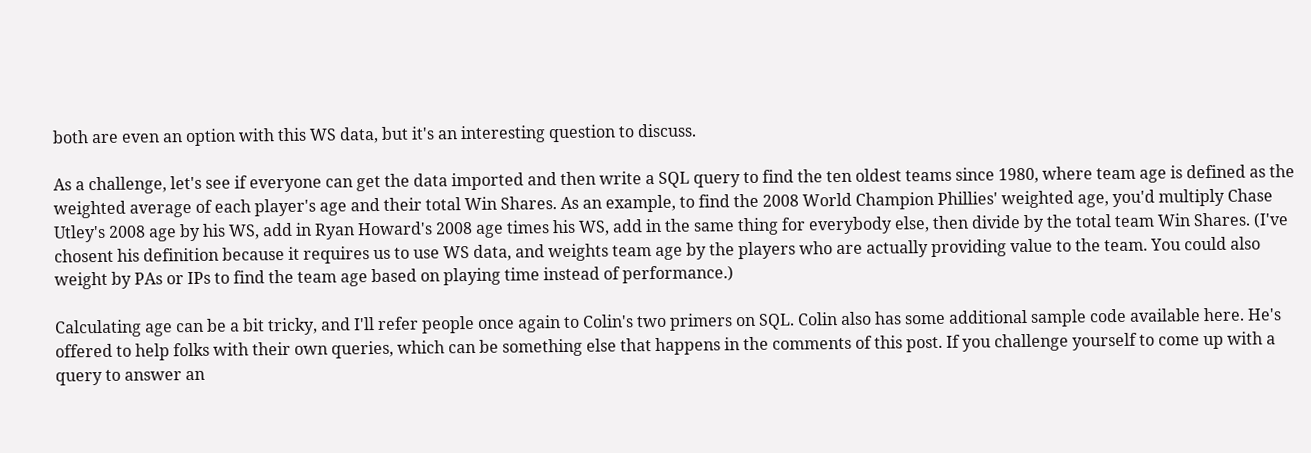both are even an option with this WS data, but it's an interesting question to discuss.

As a challenge, let's see if everyone can get the data imported and then write a SQL query to find the ten oldest teams since 1980, where team age is defined as the weighted average of each player's age and their total Win Shares. As an example, to find the 2008 World Champion Phillies' weighted age, you'd multiply Chase Utley's 2008 age by his WS, add in Ryan Howard's 2008 age times his WS, add in the same thing for everybody else, then divide by the total team Win Shares. (I've chosent his definition because it requires us to use WS data, and weights team age by the players who are actually providing value to the team. You could also weight by PAs or IPs to find the team age based on playing time instead of performance.)

Calculating age can be a bit tricky, and I'll refer people once again to Colin's two primers on SQL. Colin also has some additional sample code available here. He's offered to help folks with their own queries, which can be something else that happens in the comments of this post. If you challenge yourself to come up with a query to answer an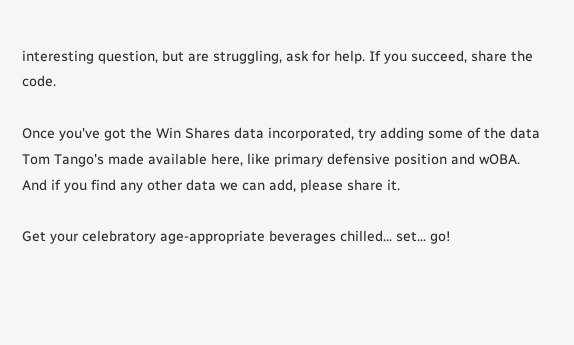interesting question, but are struggling, ask for help. If you succeed, share the code.

Once you've got the Win Shares data incorporated, try adding some of the data Tom Tango's made available here, like primary defensive position and wOBA. And if you find any other data we can add, please share it.

Get your celebratory age-appropriate beverages chilled... set... go!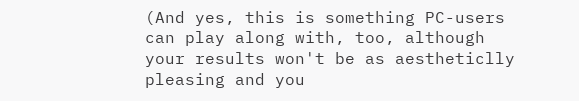(And yes, this is something PC-users can play along with, too, although your results won't be as aestheticlly pleasing and you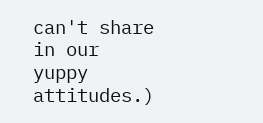can't share in our yuppy attitudes.)